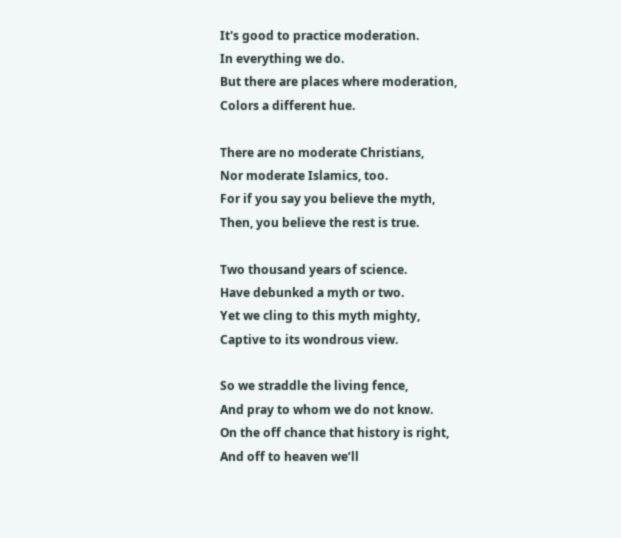It's good to practice moderation.
In everything we do.
But there are places where moderation,
Colors a different hue.

There are no moderate Christians,
Nor moderate Islamics, too.
For if you say you believe the myth,
Then, you believe the rest is true.

Two thousand years of science.
Have debunked a myth or two.
Yet we cling to this myth mighty,
Captive to its wondrous view.

So we straddle the living fence,
And pray to whom we do not know.
On the off chance that history is right,
And off to heaven we’ll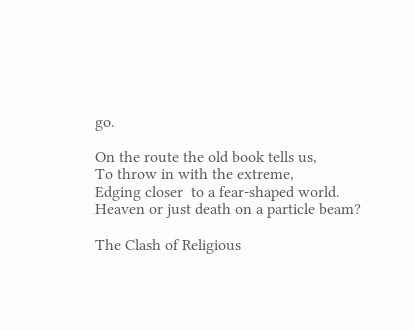go.

On the route the old book tells us,
To throw in with the extreme,
Edging closer  to a fear-shaped world.
Heaven or just death on a particle beam?

The Clash of Religious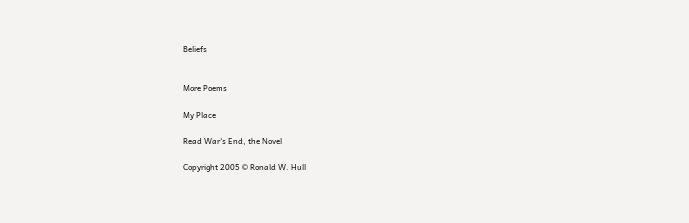Beliefs


More Poems

My Place

Read War's End, the Novel

Copyright 2005 © Ronald W. Hull